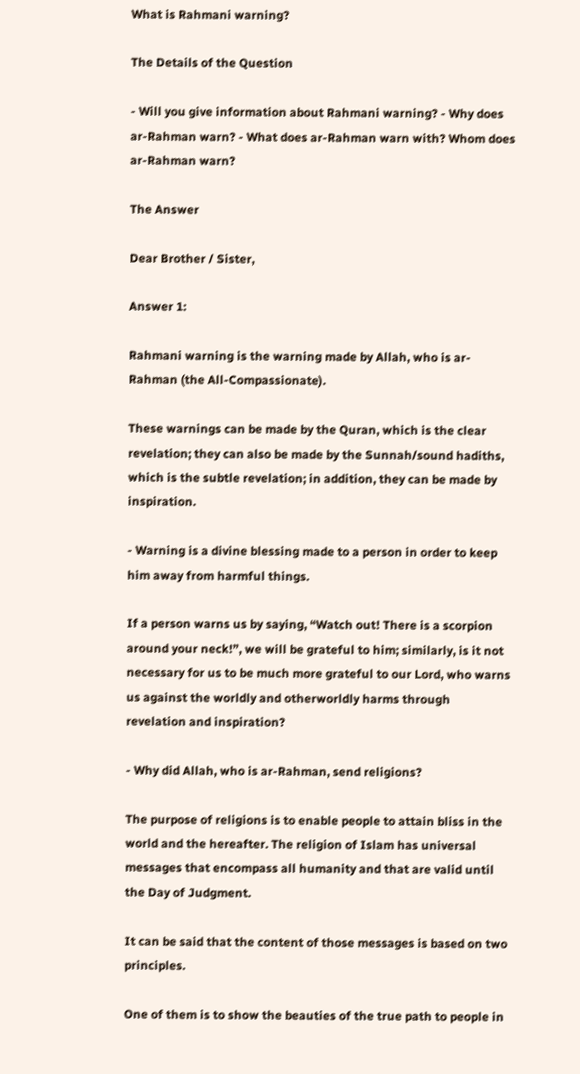What is Rahmani warning?

The Details of the Question

- Will you give information about Rahmani warning? - Why does ar-Rahman warn? - What does ar-Rahman warn with? Whom does ar-Rahman warn?

The Answer

Dear Brother / Sister,

Answer 1:

Rahmani warning is the warning made by Allah, who is ar-Rahman (the All-Compassionate).

These warnings can be made by the Quran, which is the clear revelation; they can also be made by the Sunnah/sound hadiths, which is the subtle revelation; in addition, they can be made by inspiration.

- Warning is a divine blessing made to a person in order to keep him away from harmful things.

If a person warns us by saying, “Watch out! There is a scorpion around your neck!”, we will be grateful to him; similarly, is it not necessary for us to be much more grateful to our Lord, who warns us against the worldly and otherworldly harms through revelation and inspiration?

- Why did Allah, who is ar-Rahman, send religions?

The purpose of religions is to enable people to attain bliss in the world and the hereafter. The religion of Islam has universal messages that encompass all humanity and that are valid until the Day of Judgment.

It can be said that the content of those messages is based on two principles.

One of them is to show the beauties of the true path to people in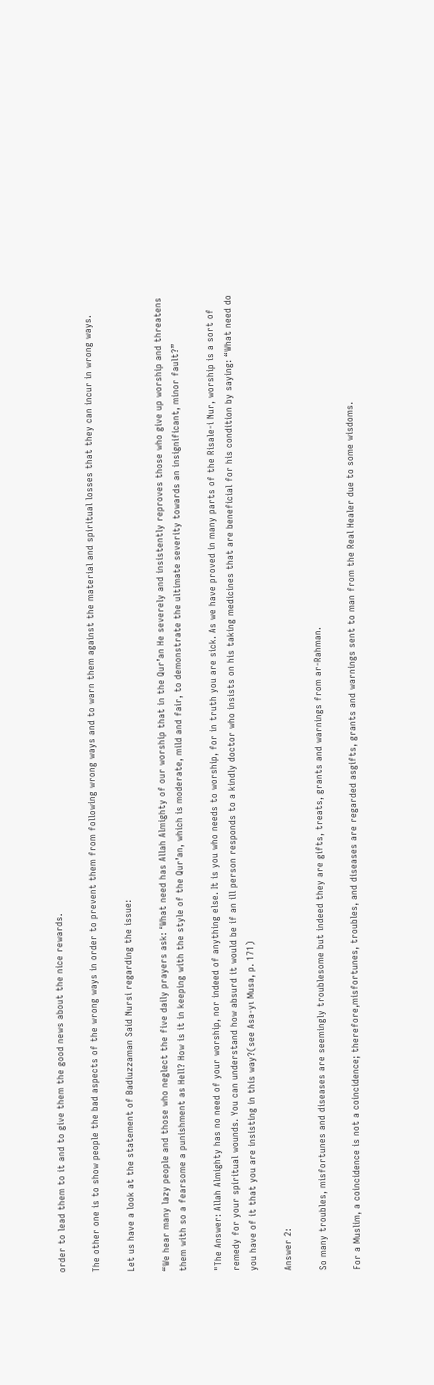order to lead them to it and to give them the good news about the nice rewards.

The other one is to show people the bad aspects of the wrong ways in order to prevent them from following wrong ways and to warn them against the material and spiritual losses that they can incur in wrong ways.

Let us have a look at the statement of Badiuzzaman Said Nursi regarding the issue:

“We hear many lazy people and those who neglect the five daily prayers ask: ‘What need has Allah Almighty of our worship that in the Qur’an He severely and insistently reproves those who give up worship and threatens them with so a fearsome a punishment as Hell? How is it in keeping with the style of the Qur’an, which is moderate, mild and fair, to demonstrate the ultimate severity towards an insignificant, minor fault?”

"The Answer: Allah Almighty has no need of your worship, nor indeed of anything else. It is you who needs to worship, for in truth you are sick. As we have proved in many parts of the Risale-i Nur, worship is a sort of remedy for your spiritual wounds. You can understand how absurd it would be if an ill person responds to a kindly doctor who insists on his taking medicines that are beneficial for his condition by saying: “What need do you have of it that you are insisting in this way?(see Asa-yı Musa, p. 171)

Answer 2:

So many troubles, misfortunes and diseases are seemingly troublesome but indeed they are gifts, treats, grants and warnings from ar-Rahman.

For a Muslim, a coincidence is not a coincidence; therefore,misfortunes, troubles, and diseases are regarded asgifts, grants and warnings sent to man from the Real Healer due to some wisdoms.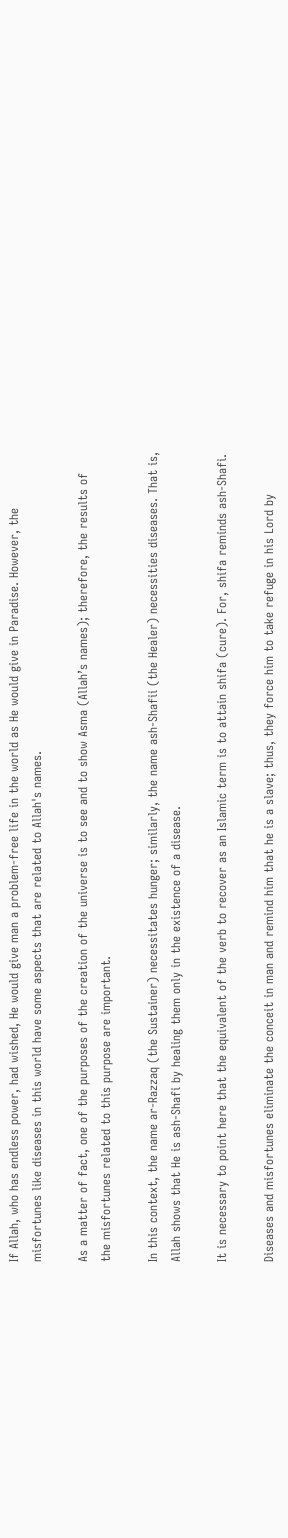If Allah, who has endless power, had wished, He would give man a problem-free life in the world as He would give in Paradise. However, the misfortunes like diseases in this world have some aspects that are related to Allah's names.

As a matter of fact, one of the purposes of the creation of the universe is to see and to show Asma (Allah’s names); therefore, the results of the misfortunes related to this purpose are important.

In this context, the name ar-Razzaq (the Sustainer) necessitates hunger; similarly, the name ash-Shafii (the Healer) necessities diseases. That is, Allah shows that He is ash-Shafi by healing them only in the existence of a disease.

It is necessary to point here that the equivalent of the verb to recover as an Islamic term is to attain shifa (cure). For, shifa reminds ash-Shafi.

Diseases and misfortunes eliminate the conceit in man and remind him that he is a slave; thus, they force him to take refuge in his Lord by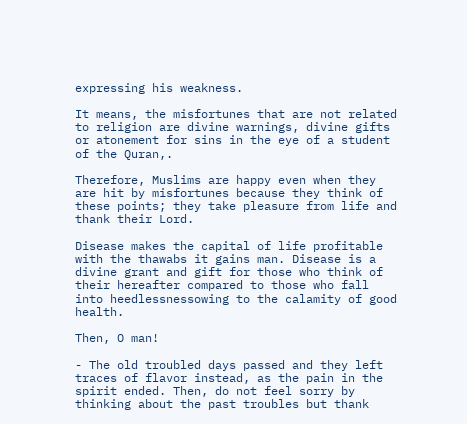expressing his weakness.

It means, the misfortunes that are not related to religion are divine warnings, divine gifts or atonement for sins in the eye of a student of the Quran,.

Therefore, Muslims are happy even when they are hit by misfortunes because they think of these points; they take pleasure from life and thank their Lord.

Disease makes the capital of life profitable with the thawabs it gains man. Disease is a divine grant and gift for those who think of their hereafter compared to those who fall into heedlessnessowing to the calamity of good health.

Then, O man!

- The old troubled days passed and they left traces of flavor instead, as the pain in the spirit ended. Then, do not feel sorry by thinking about the past troubles but thank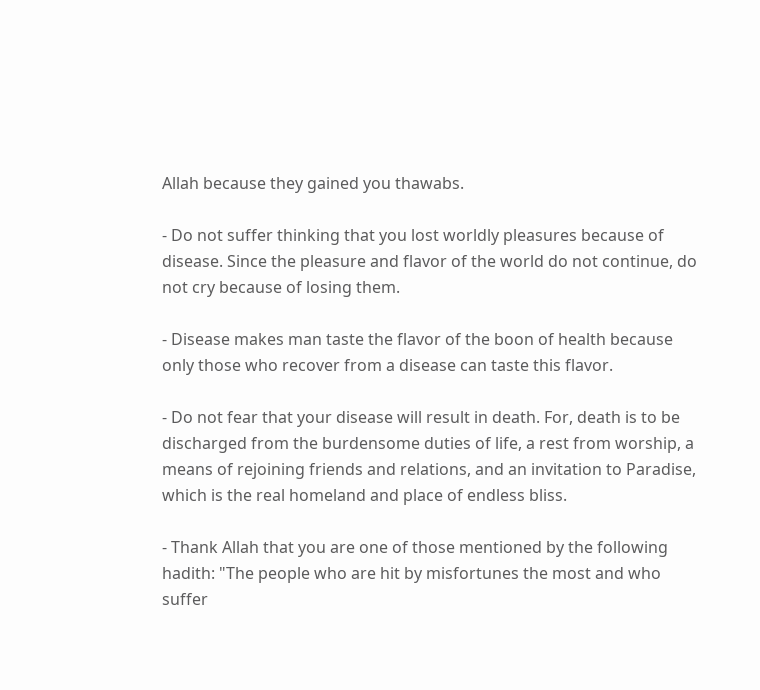Allah because they gained you thawabs.

- Do not suffer thinking that you lost worldly pleasures because of disease. Since the pleasure and flavor of the world do not continue, do not cry because of losing them.

- Disease makes man taste the flavor of the boon of health because only those who recover from a disease can taste this flavor.

- Do not fear that your disease will result in death. For, death is to be discharged from the burdensome duties of life, a rest from worship, a means of rejoining friends and relations, and an invitation to Paradise, which is the real homeland and place of endless bliss.

- Thank Allah that you are one of those mentioned by the following hadith: "The people who are hit by misfortunes the most and who suffer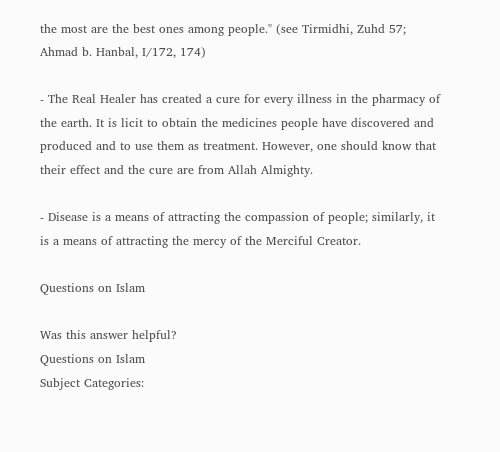the most are the best ones among people." (see Tirmidhi, Zuhd 57; Ahmad b. Hanbal, I/172, 174)

- The Real Healer has created a cure for every illness in the pharmacy of the earth. It is licit to obtain the medicines people have discovered and produced and to use them as treatment. However, one should know that their effect and the cure are from Allah Almighty.

- Disease is a means of attracting the compassion of people; similarly, it is a means of attracting the mercy of the Merciful Creator.

Questions on Islam

Was this answer helpful?
Questions on Islam
Subject Categories: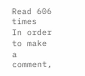Read 606 times
In order to make a comment,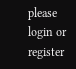please login or register